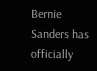Bernie Sanders has officially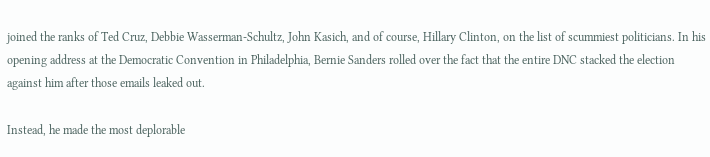joined the ranks of Ted Cruz, Debbie Wasserman-Schultz, John Kasich, and of course, Hillary Clinton, on the list of scummiest politicians. In his opening address at the Democratic Convention in Philadelphia, Bernie Sanders rolled over the fact that the entire DNC stacked the election against him after those emails leaked out.

Instead, he made the most deplorable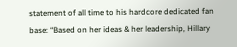statement of all time to his hardcore dedicated fan base: “Based on her ideas & her leadership, Hillary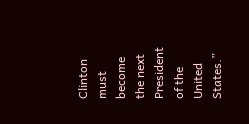Clinton must become the next President of the United States.”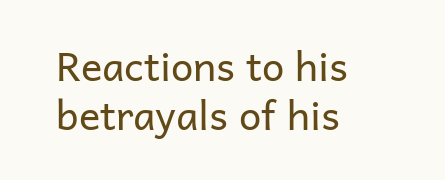Reactions to his betrayals of his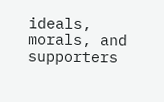ideals, morals, and supporters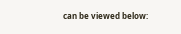can be viewed below: